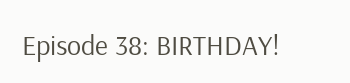Episode 38: BIRTHDAY!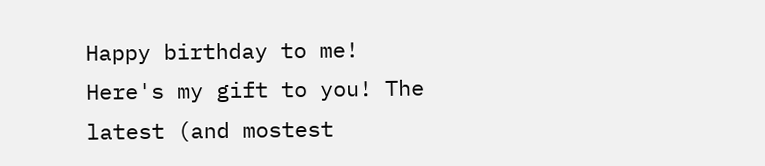Happy birthday to me! Here's my gift to you! The latest (and mostest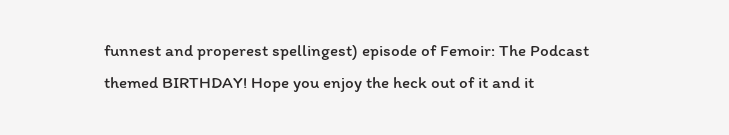funnest and properest spellingest) episode of Femoir: The Podcast themed BIRTHDAY! Hope you enjoy the heck out of it and it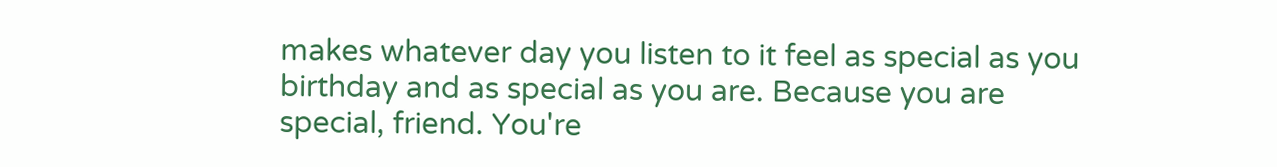makes whatever day you listen to it feel as special as you birthday and as special as you are. Because you are special, friend. You're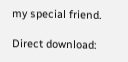my special friend.

Direct download: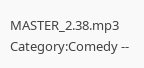MASTER_2.38.mp3
Category:Comedy --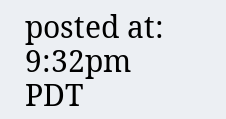posted at: 9:32pm PDT